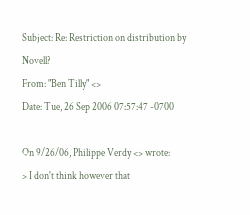Subject: Re: Restriction on distribution by Novell?
From: "Ben Tilly" <>
Date: Tue, 26 Sep 2006 07:57:47 -0700

On 9/26/06, Philippe Verdy <> wrote:
> I don't think however that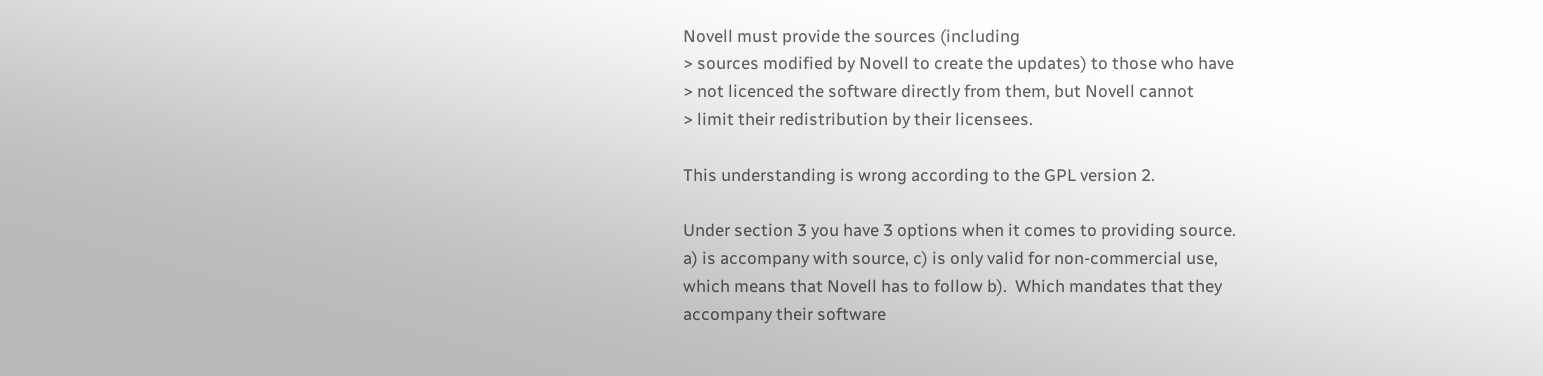Novell must provide the sources (including
> sources modified by Novell to create the updates) to those who have
> not licenced the software directly from them, but Novell cannot
> limit their redistribution by their licensees.

This understanding is wrong according to the GPL version 2.

Under section 3 you have 3 options when it comes to providing source.
a) is accompany with source, c) is only valid for non-commercial use,
which means that Novell has to follow b).  Which mandates that they
accompany their software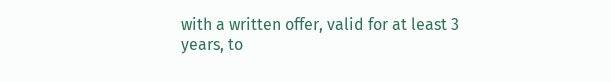with a written offer, valid for at least 3
years, to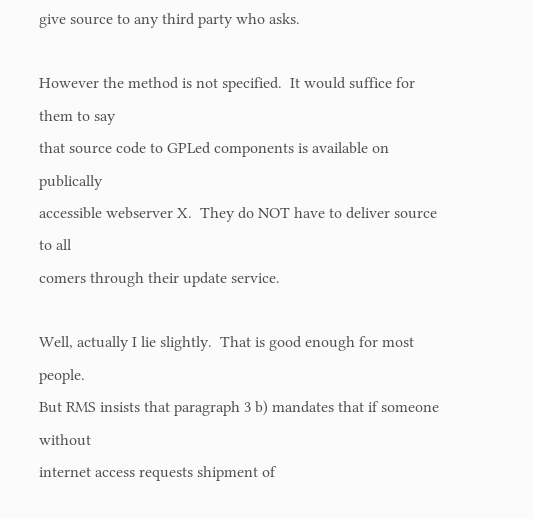give source to any third party who asks.

However the method is not specified.  It would suffice for them to say
that source code to GPLed components is available on publically
accessible webserver X.  They do NOT have to deliver source to all
comers through their update service.

Well, actually I lie slightly.  That is good enough for most people.
But RMS insists that paragraph 3 b) mandates that if someone without
internet access requests shipment of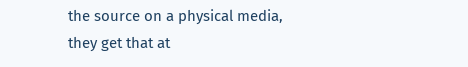the source on a physical media,
they get that at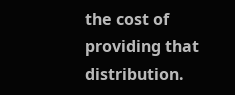the cost of providing that distribution.